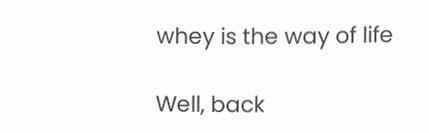whey is the way of life

Well, back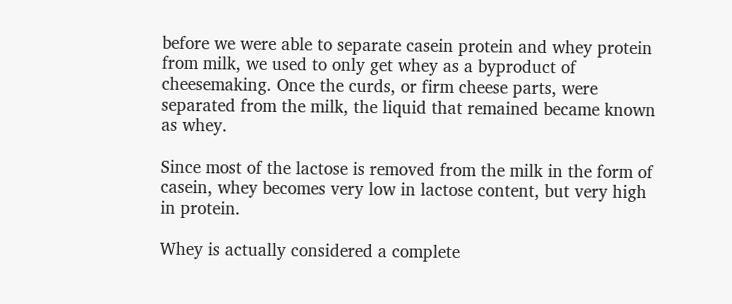before we were able to separate casein protein and whey protein from milk, we used to only get whey as a byproduct of cheesemaking. Once the curds, or firm cheese parts, were separated from the milk, the liquid that remained became known as whey.

Since most of the lactose is removed from the milk in the form of casein, whey becomes very low in lactose content, but very high in protein.

Whey is actually considered a complete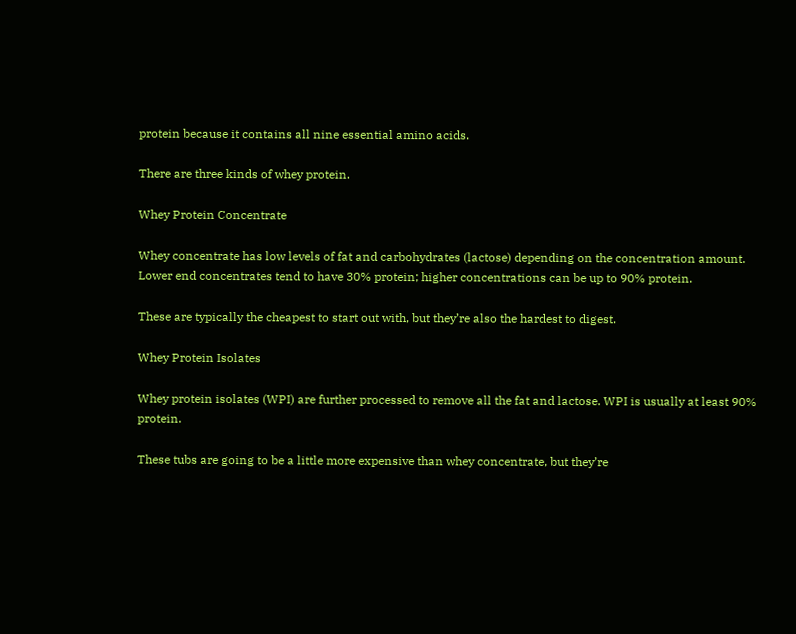protein because it contains all nine essential amino acids.

There are three kinds of whey protein.

Whey Protein Concentrate

Whey concentrate has low levels of fat and carbohydrates (lactose) depending on the concentration amount. Lower end concentrates tend to have 30% protein; higher concentrations can be up to 90% protein.

These are typically the cheapest to start out with, but they’re also the hardest to digest.

Whey Protein Isolates

Whey protein isolates (WPI) are further processed to remove all the fat and lactose. WPI is usually at least 90% protein.

These tubs are going to be a little more expensive than whey concentrate, but they’re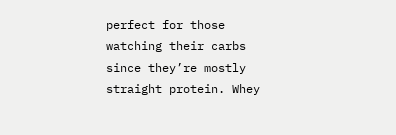perfect for those watching their carbs since they’re mostly straight protein. Whey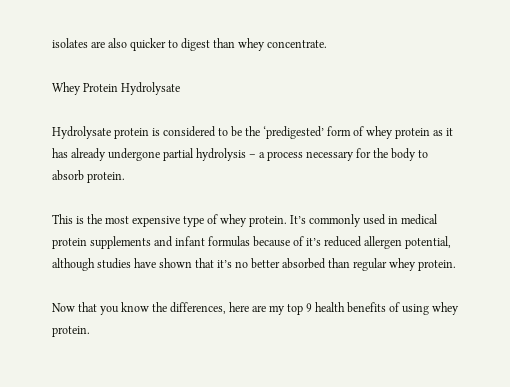isolates are also quicker to digest than whey concentrate.

Whey Protein Hydrolysate

Hydrolysate protein is considered to be the ‘predigested’ form of whey protein as it has already undergone partial hydrolysis – a process necessary for the body to absorb protein.

This is the most expensive type of whey protein. It’s commonly used in medical protein supplements and infant formulas because of it’s reduced allergen potential, although studies have shown that it’s no better absorbed than regular whey protein.

Now that you know the differences, here are my top 9 health benefits of using whey protein.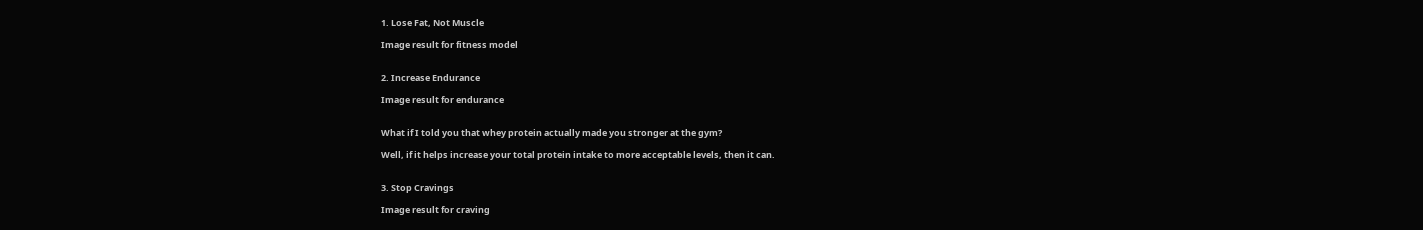1. Lose Fat, Not Muscle

Image result for fitness model


2. Increase Endurance

Image result for endurance


What if I told you that whey protein actually made you stronger at the gym?

Well, if it helps increase your total protein intake to more acceptable levels, then it can.


3. Stop Cravings

Image result for craving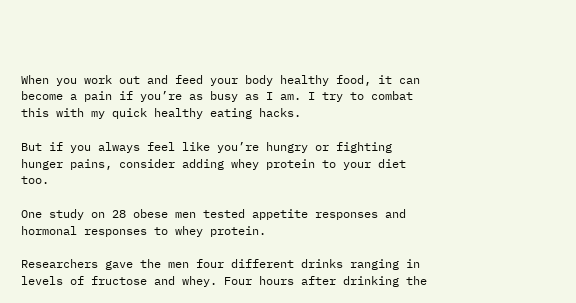When you work out and feed your body healthy food, it can become a pain if you’re as busy as I am. I try to combat this with my quick healthy eating hacks.

But if you always feel like you’re hungry or fighting hunger pains, consider adding whey protein to your diet too.

One study on 28 obese men tested appetite responses and hormonal responses to whey protein.

Researchers gave the men four different drinks ranging in levels of fructose and whey. Four hours after drinking the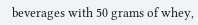beverages with 50 grams of whey,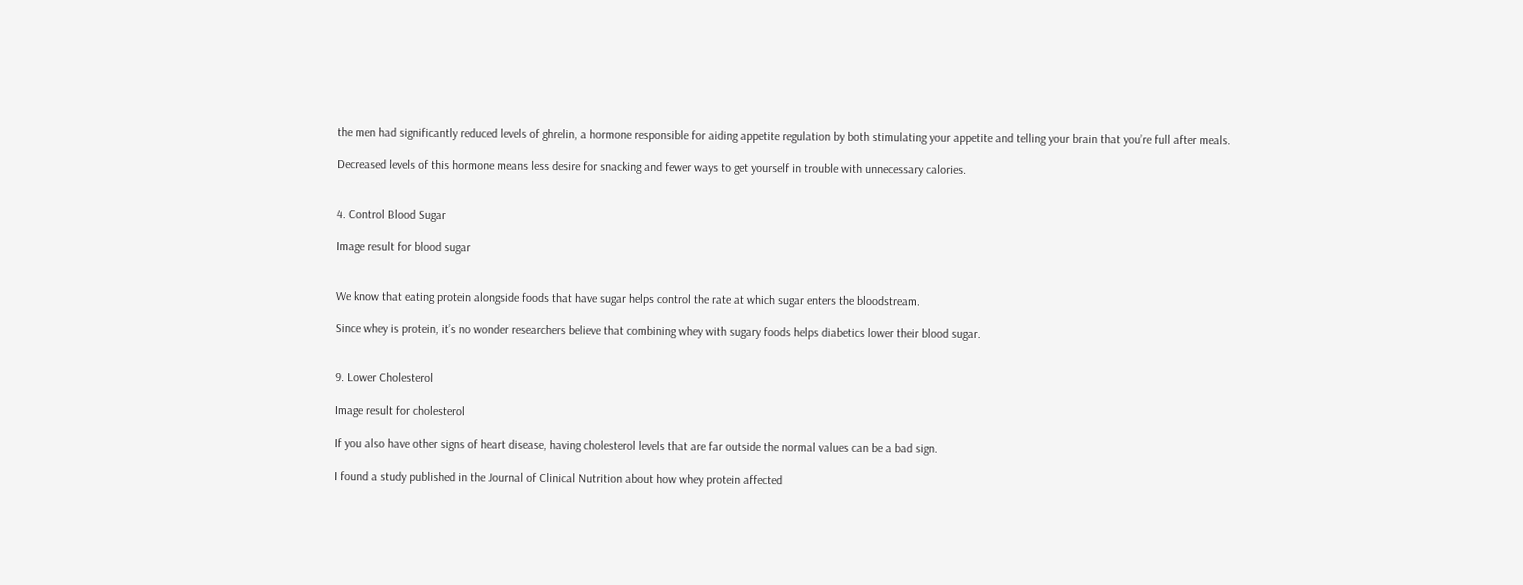the men had significantly reduced levels of ghrelin, a hormone responsible for aiding appetite regulation by both stimulating your appetite and telling your brain that you’re full after meals.

Decreased levels of this hormone means less desire for snacking and fewer ways to get yourself in trouble with unnecessary calories.


4. Control Blood Sugar

Image result for blood sugar


We know that eating protein alongside foods that have sugar helps control the rate at which sugar enters the bloodstream.

Since whey is protein, it’s no wonder researchers believe that combining whey with sugary foods helps diabetics lower their blood sugar.


9. Lower Cholesterol

Image result for cholesterol

If you also have other signs of heart disease, having cholesterol levels that are far outside the normal values can be a bad sign.

I found a study published in the Journal of Clinical Nutrition about how whey protein affected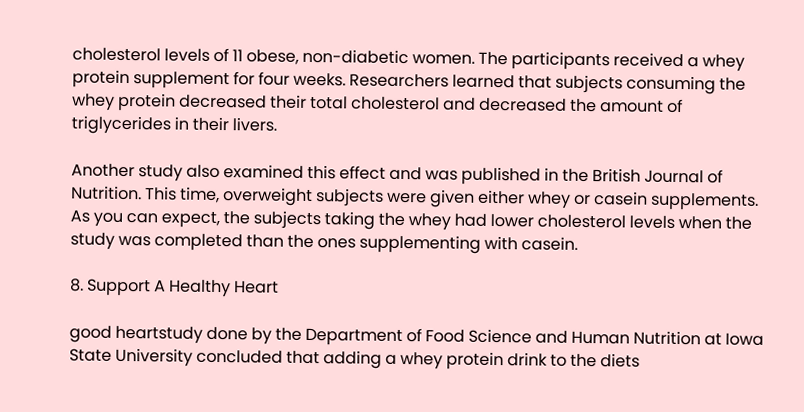cholesterol levels of 11 obese, non-diabetic women. The participants received a whey protein supplement for four weeks. Researchers learned that subjects consuming the whey protein decreased their total cholesterol and decreased the amount of triglycerides in their livers.

Another study also examined this effect and was published in the British Journal of Nutrition. This time, overweight subjects were given either whey or casein supplements. As you can expect, the subjects taking the whey had lower cholesterol levels when the study was completed than the ones supplementing with casein.

8. Support A Healthy Heart

good heartstudy done by the Department of Food Science and Human Nutrition at Iowa State University concluded that adding a whey protein drink to the diets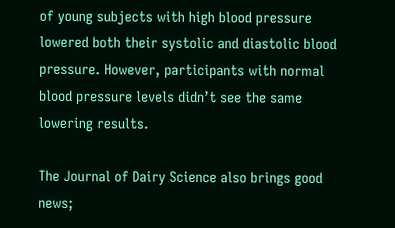of young subjects with high blood pressure lowered both their systolic and diastolic blood pressure. However, participants with normal blood pressure levels didn’t see the same lowering results.

The Journal of Dairy Science also brings good news;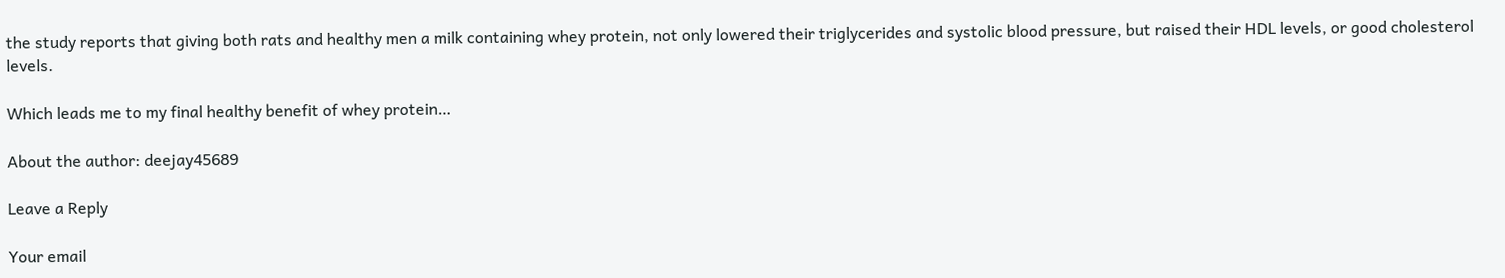the study reports that giving both rats and healthy men a milk containing whey protein, not only lowered their triglycerides and systolic blood pressure, but raised their HDL levels, or good cholesterol levels.

Which leads me to my final healthy benefit of whey protein…

About the author: deejay45689

Leave a Reply

Your email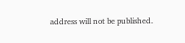address will not be published.